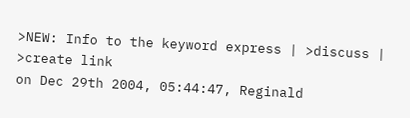>NEW: Info to the keyword express | >discuss | >create link
on Dec 29th 2004, 05:44:47, Reginald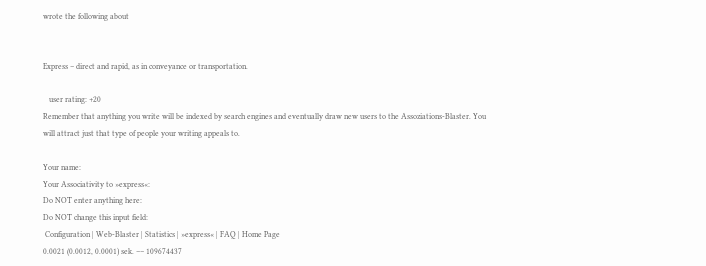wrote the following about


Express – direct and rapid, as in conveyance or transportation.

   user rating: +20
Remember that anything you write will be indexed by search engines and eventually draw new users to the Assoziations-Blaster. You will attract just that type of people your writing appeals to.

Your name:
Your Associativity to »express«:
Do NOT enter anything here:
Do NOT change this input field:
 Configuration | Web-Blaster | Statistics | »express« | FAQ | Home Page
0.0021 (0.0012, 0.0001) sek. –– 109674437